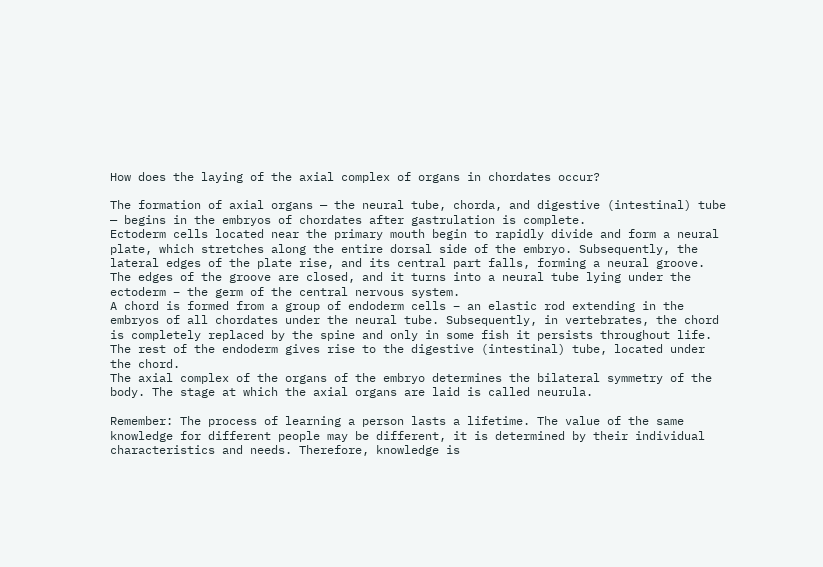How does the laying of the axial complex of organs in chordates occur?

The formation of axial organs — the neural tube, chorda, and digestive (intestinal) tube — begins in the embryos of chordates after gastrulation is complete.
Ectoderm cells located near the primary mouth begin to rapidly divide and form a neural plate, which stretches along the entire dorsal side of the embryo. Subsequently, the lateral edges of the plate rise, and its central part falls, forming a neural groove. The edges of the groove are closed, and it turns into a neural tube lying under the ectoderm – the germ of the central nervous system.
A chord is formed from a group of endoderm cells – an elastic rod extending in the embryos of all chordates under the neural tube. Subsequently, in vertebrates, the chord is completely replaced by the spine and only in some fish it persists throughout life. The rest of the endoderm gives rise to the digestive (intestinal) tube, located under the chord.
The axial complex of the organs of the embryo determines the bilateral symmetry of the body. The stage at which the axial organs are laid is called neurula.

Remember: The process of learning a person lasts a lifetime. The value of the same knowledge for different people may be different, it is determined by their individual characteristics and needs. Therefore, knowledge is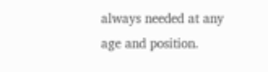always needed at any age and position.